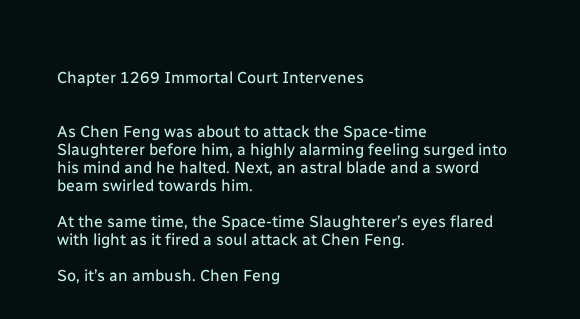Chapter 1269 Immortal Court Intervenes


As Chen Feng was about to attack the Space-time Slaughterer before him, a highly alarming feeling surged into his mind and he halted. Next, an astral blade and a sword beam swirled towards him.

At the same time, the Space-time Slaughterer’s eyes flared with light as it fired a soul attack at Chen Feng.

So, it’s an ambush. Chen Feng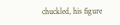chuckled, his figure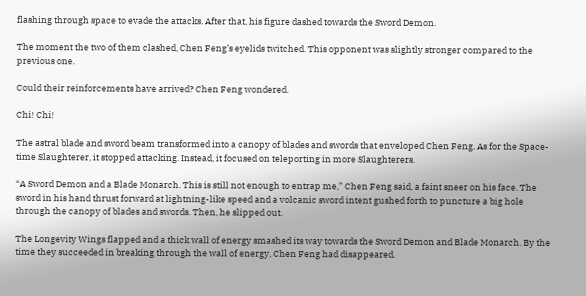flashing through space to evade the attacks. After that, his figure dashed towards the Sword Demon.

The moment the two of them clashed, Chen Feng’s eyelids twitched. This opponent was slightly stronger compared to the previous one.

Could their reinforcements have arrived? Chen Feng wondered.

Chi! Chi!

The astral blade and sword beam transformed into a canopy of blades and swords that enveloped Chen Feng. As for the Space-time Slaughterer, it stopped attacking. Instead, it focused on teleporting in more Slaughterers.

“A Sword Demon and a Blade Monarch. This is still not enough to entrap me,” Chen Feng said, a faint sneer on his face. The sword in his hand thrust forward at lightning-like speed and a volcanic sword intent gushed forth to puncture a big hole through the canopy of blades and swords. Then, he slipped out.

The Longevity Wings flapped and a thick wall of energy smashed its way towards the Sword Demon and Blade Monarch. By the time they succeeded in breaking through the wall of energy, Chen Feng had disappeared.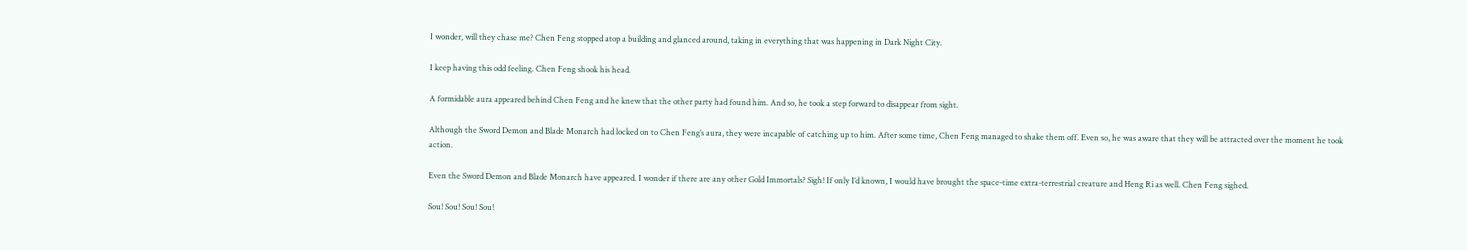I wonder, will they chase me? Chen Feng stopped atop a building and glanced around, taking in everything that was happening in Dark Night City.

I keep having this odd feeling. Chen Feng shook his head.

A formidable aura appeared behind Chen Feng and he knew that the other party had found him. And so, he took a step forward to disappear from sight.

Although the Sword Demon and Blade Monarch had locked on to Chen Feng’s aura, they were incapable of catching up to him. After some time, Chen Feng managed to shake them off. Even so, he was aware that they will be attracted over the moment he took action.

Even the Sword Demon and Blade Monarch have appeared. I wonder if there are any other Gold Immortals? Sigh! If only I’d known, I would have brought the space-time extra-terrestrial creature and Heng Ri as well. Chen Feng sighed.

Sou! Sou! Sou! Sou!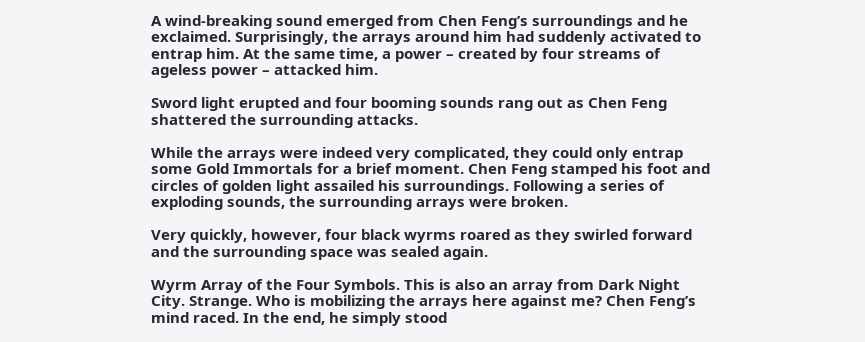A wind-breaking sound emerged from Chen Feng’s surroundings and he exclaimed. Surprisingly, the arrays around him had suddenly activated to entrap him. At the same time, a power – created by four streams of ageless power – attacked him.

Sword light erupted and four booming sounds rang out as Chen Feng shattered the surrounding attacks.

While the arrays were indeed very complicated, they could only entrap some Gold Immortals for a brief moment. Chen Feng stamped his foot and circles of golden light assailed his surroundings. Following a series of exploding sounds, the surrounding arrays were broken.

Very quickly, however, four black wyrms roared as they swirled forward and the surrounding space was sealed again.

Wyrm Array of the Four Symbols. This is also an array from Dark Night City. Strange. Who is mobilizing the arrays here against me? Chen Feng’s mind raced. In the end, he simply stood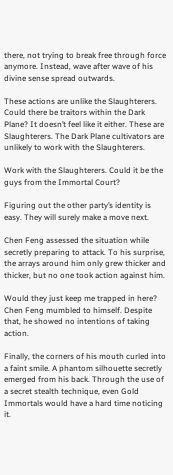there, not trying to break free through force anymore. Instead, wave after wave of his divine sense spread outwards.

These actions are unlike the Slaughterers. Could there be traitors within the Dark Plane? It doesn’t feel like it either. These are Slaughterers. The Dark Plane cultivators are unlikely to work with the Slaughterers.

Work with the Slaughterers. Could it be the guys from the Immortal Court?

Figuring out the other party’s identity is easy. They will surely make a move next.

Chen Feng assessed the situation while secretly preparing to attack. To his surprise, the arrays around him only grew thicker and thicker, but no one took action against him.

Would they just keep me trapped in here? Chen Feng mumbled to himself. Despite that, he showed no intentions of taking action.

Finally, the corners of his mouth curled into a faint smile. A phantom silhouette secretly emerged from his back. Through the use of a secret stealth technique, even Gold Immortals would have a hard time noticing it.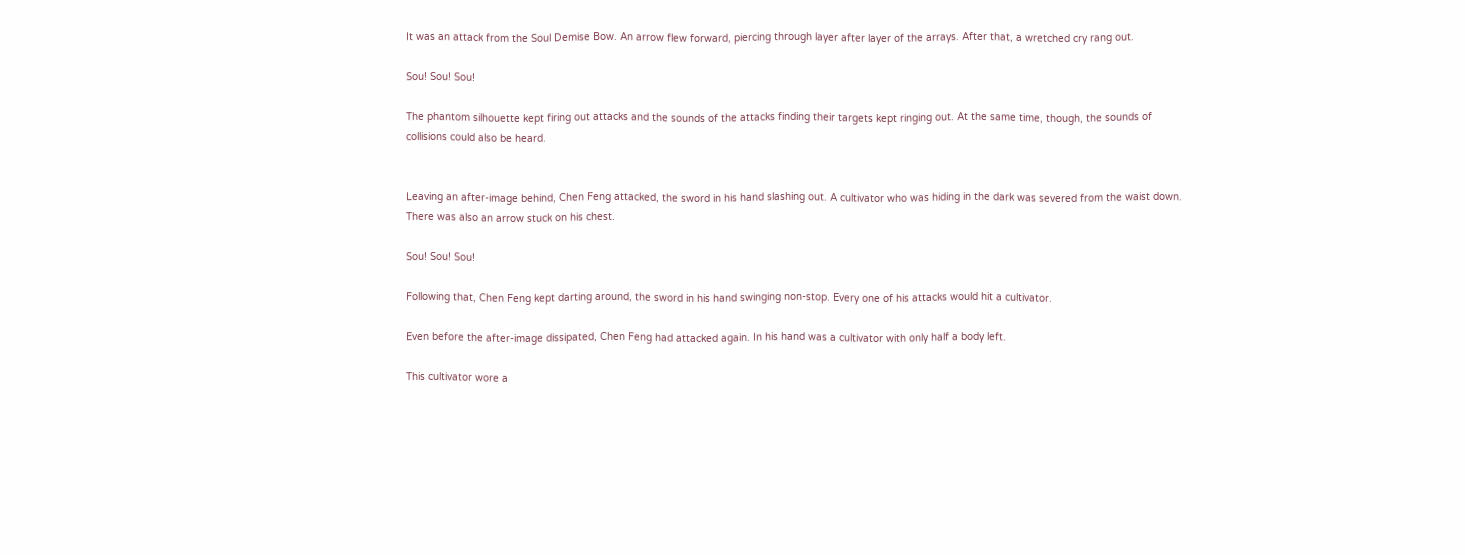It was an attack from the Soul Demise Bow. An arrow flew forward, piercing through layer after layer of the arrays. After that, a wretched cry rang out.

Sou! Sou! Sou!

The phantom silhouette kept firing out attacks and the sounds of the attacks finding their targets kept ringing out. At the same time, though, the sounds of collisions could also be heard.


Leaving an after-image behind, Chen Feng attacked, the sword in his hand slashing out. A cultivator who was hiding in the dark was severed from the waist down. There was also an arrow stuck on his chest.

Sou! Sou! Sou!

Following that, Chen Feng kept darting around, the sword in his hand swinging non-stop. Every one of his attacks would hit a cultivator.

Even before the after-image dissipated, Chen Feng had attacked again. In his hand was a cultivator with only half a body left.

This cultivator wore a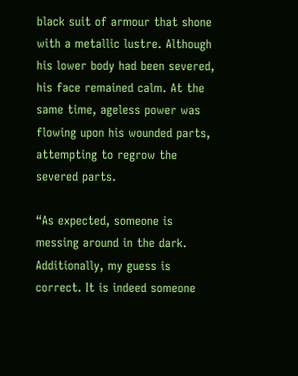black suit of armour that shone with a metallic lustre. Although his lower body had been severed, his face remained calm. At the same time, ageless power was flowing upon his wounded parts, attempting to regrow the severed parts.

“As expected, someone is messing around in the dark. Additionally, my guess is correct. It is indeed someone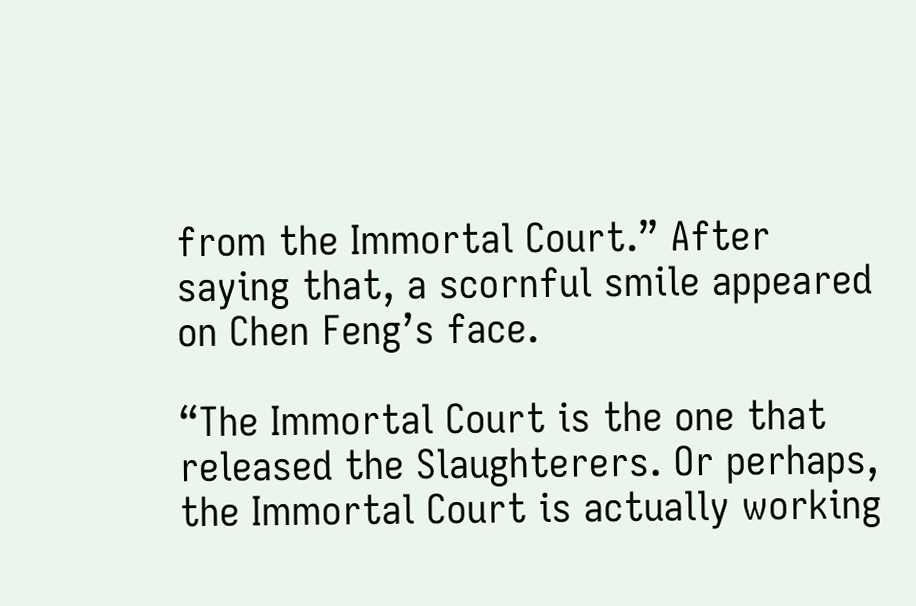from the Immortal Court.” After saying that, a scornful smile appeared on Chen Feng’s face.

“The Immortal Court is the one that released the Slaughterers. Or perhaps, the Immortal Court is actually working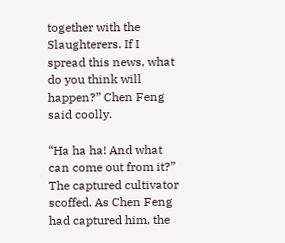together with the Slaughterers. If I spread this news, what do you think will happen?” Chen Feng said coolly.

“Ha ha ha! And what can come out from it?” The captured cultivator scoffed. As Chen Feng had captured him, the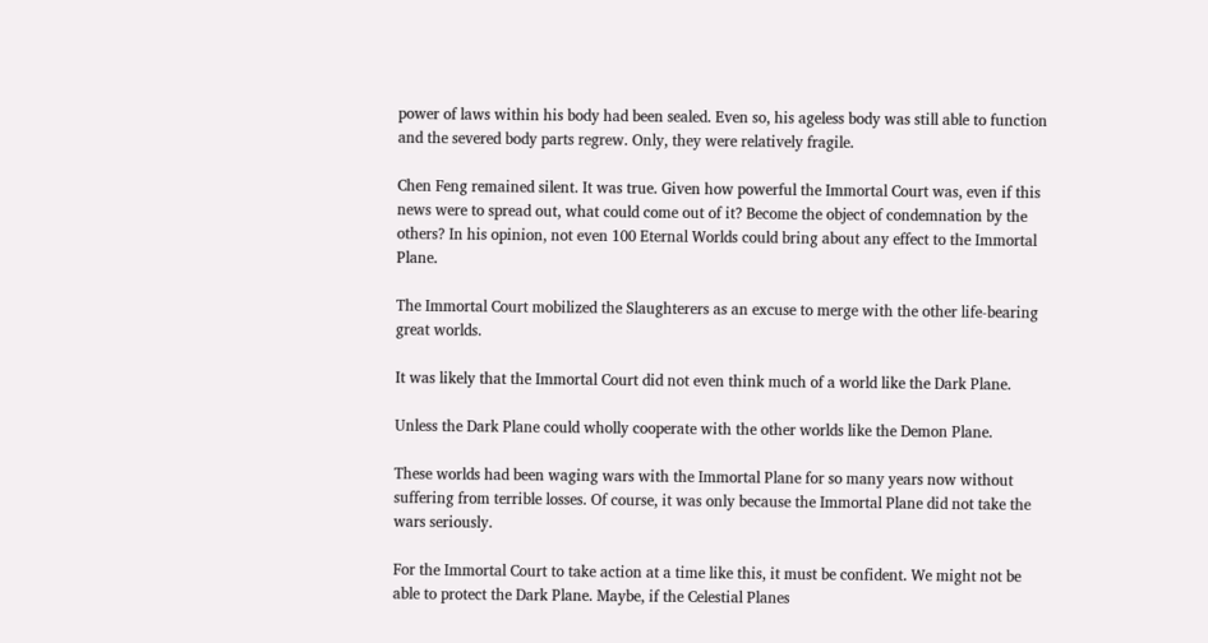power of laws within his body had been sealed. Even so, his ageless body was still able to function and the severed body parts regrew. Only, they were relatively fragile.

Chen Feng remained silent. It was true. Given how powerful the Immortal Court was, even if this news were to spread out, what could come out of it? Become the object of condemnation by the others? In his opinion, not even 100 Eternal Worlds could bring about any effect to the Immortal Plane.

The Immortal Court mobilized the Slaughterers as an excuse to merge with the other life-bearing great worlds.

It was likely that the Immortal Court did not even think much of a world like the Dark Plane.

Unless the Dark Plane could wholly cooperate with the other worlds like the Demon Plane.

These worlds had been waging wars with the Immortal Plane for so many years now without suffering from terrible losses. Of course, it was only because the Immortal Plane did not take the wars seriously.

For the Immortal Court to take action at a time like this, it must be confident. We might not be able to protect the Dark Plane. Maybe, if the Celestial Planes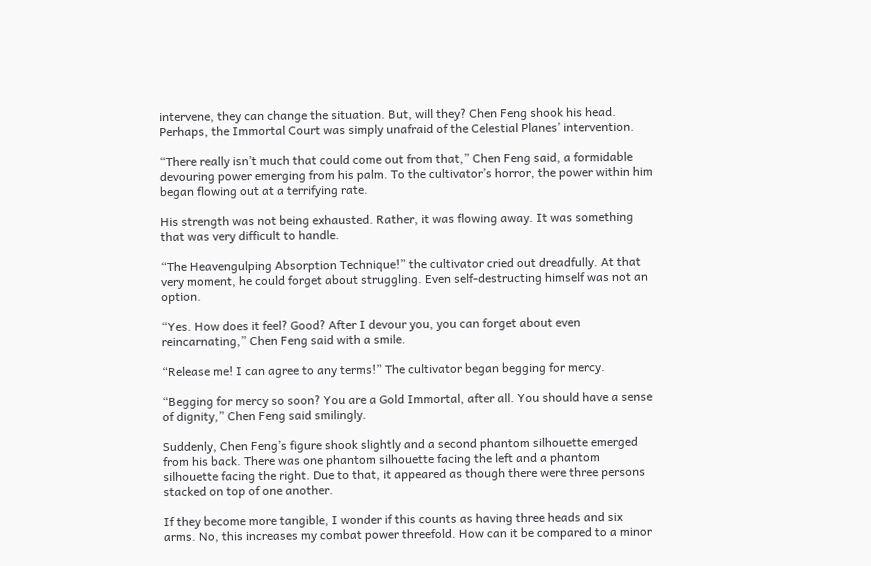intervene, they can change the situation. But, will they? Chen Feng shook his head. Perhaps, the Immortal Court was simply unafraid of the Celestial Planes’ intervention.

“There really isn’t much that could come out from that,” Chen Feng said, a formidable devouring power emerging from his palm. To the cultivator’s horror, the power within him began flowing out at a terrifying rate.

His strength was not being exhausted. Rather, it was flowing away. It was something that was very difficult to handle.

“The Heavengulping Absorption Technique!” the cultivator cried out dreadfully. At that very moment, he could forget about struggling. Even self-destructing himself was not an option.

“Yes. How does it feel? Good? After I devour you, you can forget about even reincarnating,” Chen Feng said with a smile.

“Release me! I can agree to any terms!” The cultivator began begging for mercy.

“Begging for mercy so soon? You are a Gold Immortal, after all. You should have a sense of dignity,” Chen Feng said smilingly.

Suddenly, Chen Feng’s figure shook slightly and a second phantom silhouette emerged from his back. There was one phantom silhouette facing the left and a phantom silhouette facing the right. Due to that, it appeared as though there were three persons stacked on top of one another.

If they become more tangible, I wonder if this counts as having three heads and six arms. No, this increases my combat power threefold. How can it be compared to a minor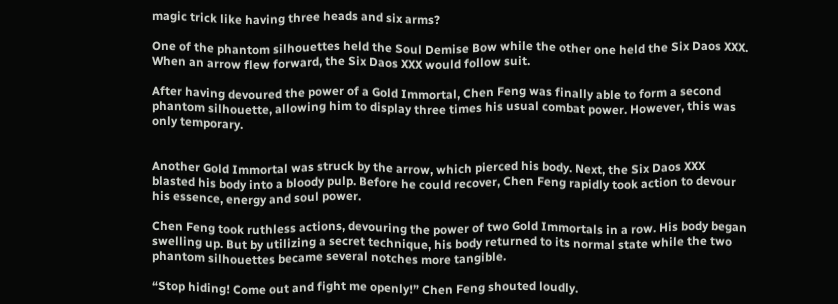magic trick like having three heads and six arms?

One of the phantom silhouettes held the Soul Demise Bow while the other one held the Six Daos XXX. When an arrow flew forward, the Six Daos XXX would follow suit.

After having devoured the power of a Gold Immortal, Chen Feng was finally able to form a second phantom silhouette, allowing him to display three times his usual combat power. However, this was only temporary.


Another Gold Immortal was struck by the arrow, which pierced his body. Next, the Six Daos XXX blasted his body into a bloody pulp. Before he could recover, Chen Feng rapidly took action to devour his essence, energy and soul power.

Chen Feng took ruthless actions, devouring the power of two Gold Immortals in a row. His body began swelling up. But by utilizing a secret technique, his body returned to its normal state while the two phantom silhouettes became several notches more tangible.

“Stop hiding! Come out and fight me openly!” Chen Feng shouted loudly.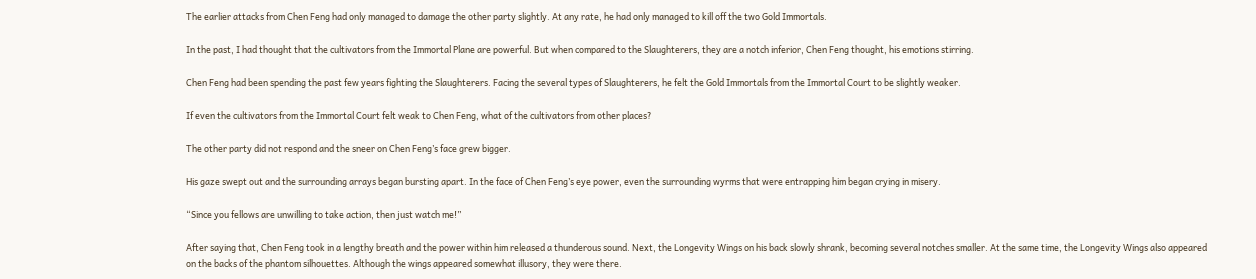The earlier attacks from Chen Feng had only managed to damage the other party slightly. At any rate, he had only managed to kill off the two Gold Immortals.

In the past, I had thought that the cultivators from the Immortal Plane are powerful. But when compared to the Slaughterers, they are a notch inferior, Chen Feng thought, his emotions stirring.

Chen Feng had been spending the past few years fighting the Slaughterers. Facing the several types of Slaughterers, he felt the Gold Immortals from the Immortal Court to be slightly weaker.

If even the cultivators from the Immortal Court felt weak to Chen Feng, what of the cultivators from other places?

The other party did not respond and the sneer on Chen Feng’s face grew bigger.

His gaze swept out and the surrounding arrays began bursting apart. In the face of Chen Feng’s eye power, even the surrounding wyrms that were entrapping him began crying in misery.

“Since you fellows are unwilling to take action, then just watch me!”

After saying that, Chen Feng took in a lengthy breath and the power within him released a thunderous sound. Next, the Longevity Wings on his back slowly shrank, becoming several notches smaller. At the same time, the Longevity Wings also appeared on the backs of the phantom silhouettes. Although the wings appeared somewhat illusory, they were there.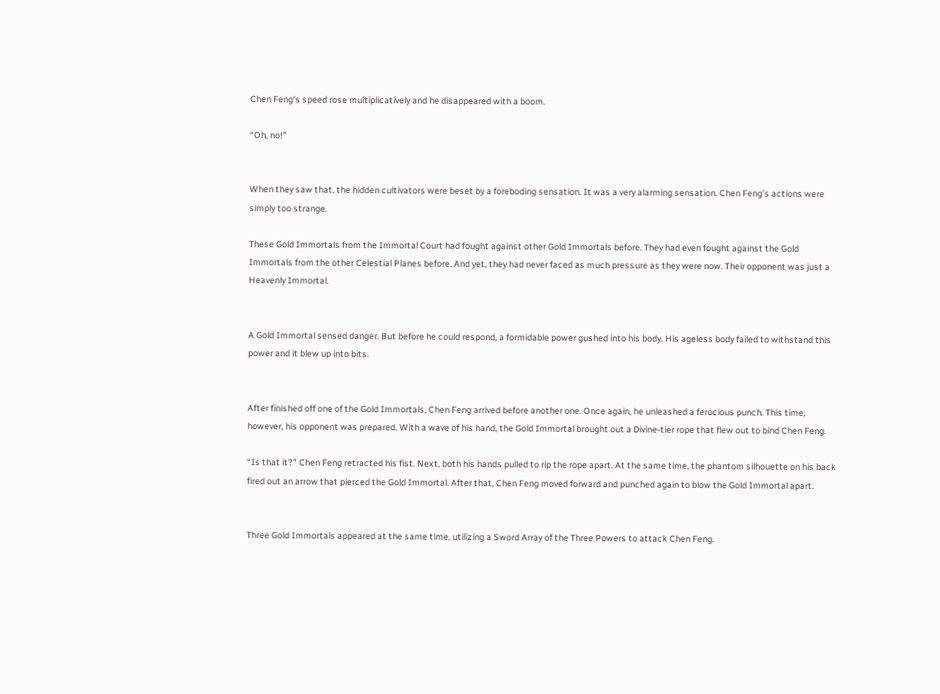Chen Feng’s speed rose multiplicatively and he disappeared with a boom.

“Oh, no!”


When they saw that, the hidden cultivators were beset by a foreboding sensation. It was a very alarming sensation. Chen Feng’s actions were simply too strange.

These Gold Immortals from the Immortal Court had fought against other Gold Immortals before. They had even fought against the Gold Immortals from the other Celestial Planes before. And yet, they had never faced as much pressure as they were now. Their opponent was just a Heavenly Immortal.


A Gold Immortal sensed danger. But before he could respond, a formidable power gushed into his body. His ageless body failed to withstand this power and it blew up into bits.


After finished off one of the Gold Immortals, Chen Feng arrived before another one. Once again, he unleashed a ferocious punch. This time, however, his opponent was prepared. With a wave of his hand, the Gold Immortal brought out a Divine-tier rope that flew out to bind Chen Feng.

“Is that it?” Chen Feng retracted his fist. Next, both his hands pulled to rip the rope apart. At the same time, the phantom silhouette on his back fired out an arrow that pierced the Gold Immortal. After that, Chen Feng moved forward and punched again to blow the Gold Immortal apart.


Three Gold Immortals appeared at the same time, utilizing a Sword Array of the Three Powers to attack Chen Feng.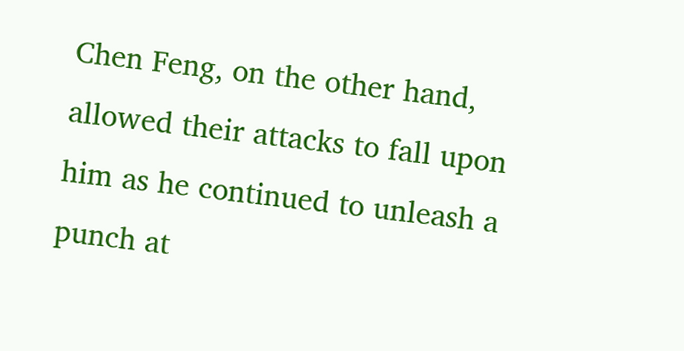Chen Feng, on the other hand, allowed their attacks to fall upon him as he continued to unleash a punch at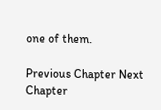one of them.

Previous Chapter Next Chapter